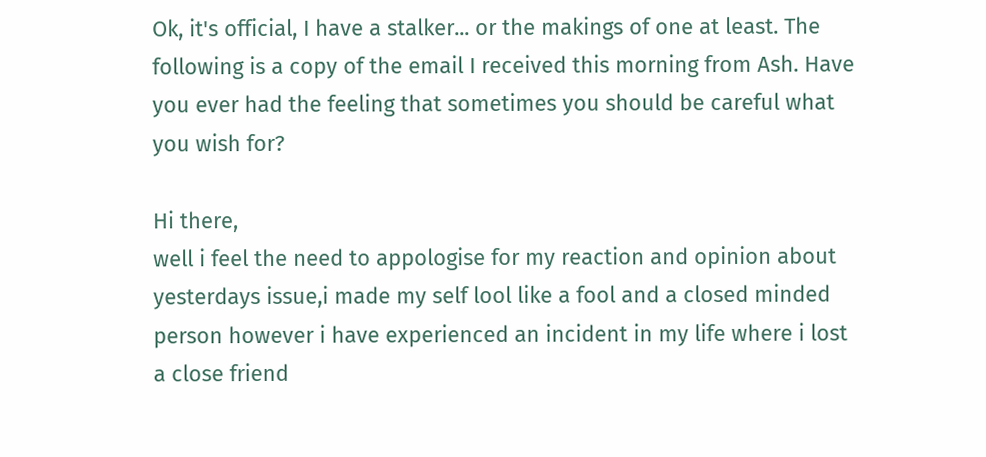Ok, it's official, I have a stalker... or the makings of one at least. The following is a copy of the email I received this morning from Ash. Have you ever had the feeling that sometimes you should be careful what you wish for?

Hi there,
well i feel the need to appologise for my reaction and opinion about yesterdays issue,i made my self lool like a fool and a closed minded person however i have experienced an incident in my life where i lost a close friend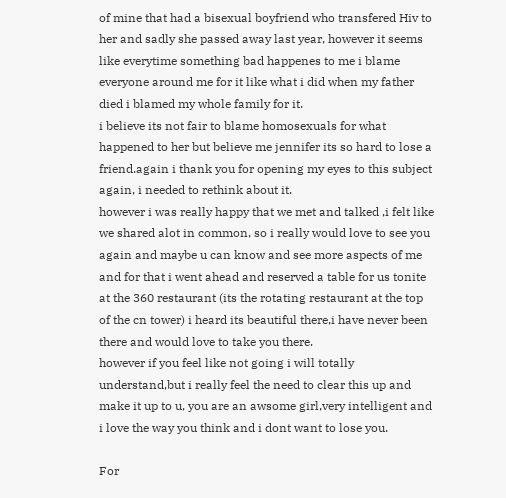of mine that had a bisexual boyfriend who transfered Hiv to her and sadly she passed away last year, however it seems like everytime something bad happenes to me i blame everyone around me for it like what i did when my father died i blamed my whole family for it.
i believe its not fair to blame homosexuals for what happened to her but believe me jennifer its so hard to lose a friend.again i thank you for opening my eyes to this subject again, i needed to rethink about it.
however i was really happy that we met and talked ,i felt like we shared alot in common, so i really would love to see you again and maybe u can know and see more aspects of me and for that i went ahead and reserved a table for us tonite at the 360 restaurant (its the rotating restaurant at the top of the cn tower) i heard its beautiful there,i have never been there and would love to take you there.
however if you feel like not going i will totally understand,but i really feel the need to clear this up and make it up to u, you are an awsome girl,very intelligent and i love the way you think and i dont want to lose you.

For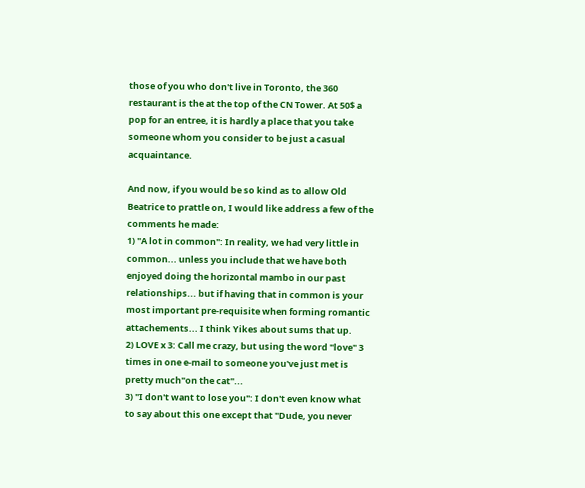those of you who don't live in Toronto, the 360 restaurant is the at the top of the CN Tower. At 50$ a pop for an entree, it is hardly a place that you take someone whom you consider to be just a casual acquaintance.

And now, if you would be so kind as to allow Old Beatrice to prattle on, I would like address a few of the comments he made:
1) "A lot in common": In reality, we had very little in common... unless you include that we have both enjoyed doing the horizontal mambo in our past relationships... but if having that in common is your most important pre-requisite when forming romantic attachements... I think Yikes about sums that up.
2) LOVE x 3: Call me crazy, but using the word "love" 3 times in one e-mail to someone you've just met is pretty much"on the cat"...
3) "I don't want to lose you": I don't even know what to say about this one except that "Dude, you never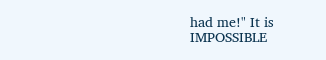had me!" It is IMPOSSIBLE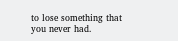to lose something that you never had.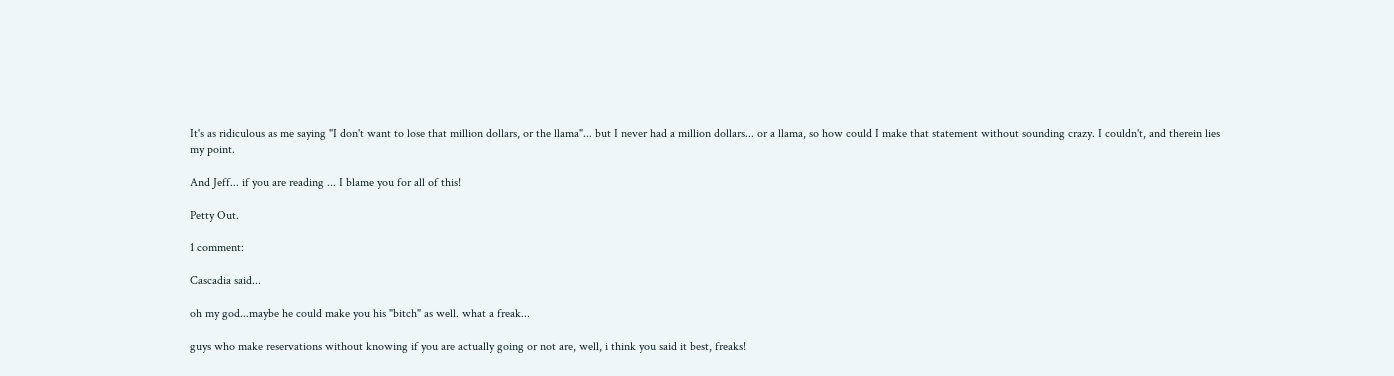It's as ridiculous as me saying "I don't want to lose that million dollars, or the llama"... but I never had a million dollars... or a llama, so how could I make that statement without sounding crazy. I couldn't, and therein lies my point.

And Jeff... if you are reading ... I blame you for all of this!

Petty Out.

1 comment:

Cascadia said...

oh my god...maybe he could make you his "bitch" as well. what a freak...

guys who make reservations without knowing if you are actually going or not are, well, i think you said it best, freaks!